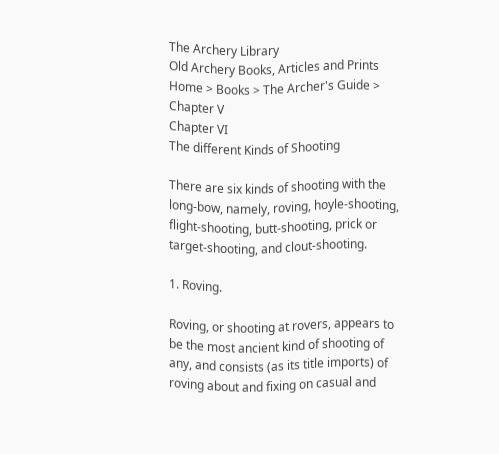The Archery Library
Old Archery Books, Articles and Prints
Home > Books > The Archer's Guide > Chapter V
Chapter VI
The different Kinds of Shooting

There are six kinds of shooting with the long-bow, namely, roving, hoyle-shooting, flight-shooting, butt-shooting, prick or target-shooting, and clout-shooting.

1. Roving.

Roving, or shooting at rovers, appears to be the most ancient kind of shooting of any, and consists (as its title imports) of roving about and fixing on casual and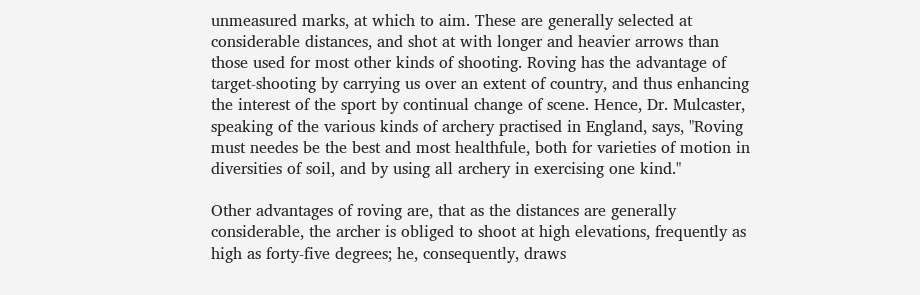unmeasured marks, at which to aim. These are generally selected at considerable distances, and shot at with longer and heavier arrows than those used for most other kinds of shooting. Roving has the advantage of target-shooting by carrying us over an extent of country, and thus enhancing the interest of the sport by continual change of scene. Hence, Dr. Mulcaster, speaking of the various kinds of archery practised in England, says, "Roving must needes be the best and most healthfule, both for varieties of motion in diversities of soil, and by using all archery in exercising one kind."

Other advantages of roving are, that as the distances are generally considerable, the archer is obliged to shoot at high elevations, frequently as high as forty-five degrees; he, consequently, draws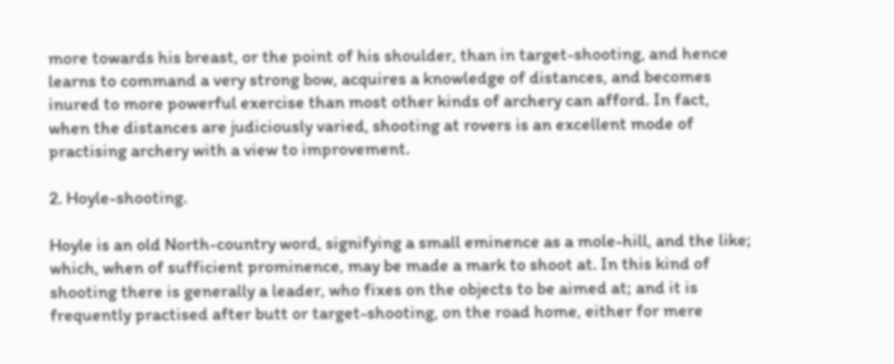more towards his breast, or the point of his shoulder, than in target-shooting, and hence learns to command a very strong bow, acquires a knowledge of distances, and becomes inured to more powerful exercise than most other kinds of archery can afford. In fact, when the distances are judiciously varied, shooting at rovers is an excellent mode of practising archery with a view to improvement.

2. Hoyle-shooting.

Hoyle is an old North-country word, signifying a small eminence as a mole-hill, and the like; which, when of sufficient prominence, may be made a mark to shoot at. In this kind of shooting there is generally a leader, who fixes on the objects to be aimed at; and it is frequently practised after butt or target-shooting, on the road home, either for mere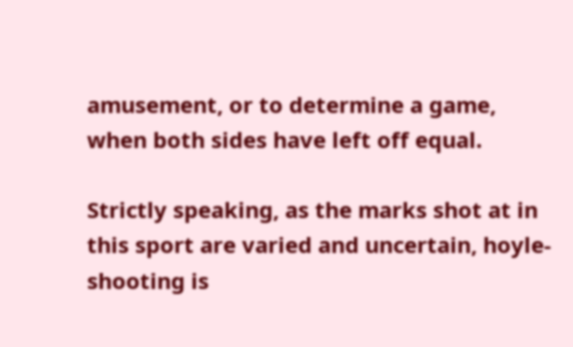amusement, or to determine a game, when both sides have left off equal.

Strictly speaking, as the marks shot at in this sport are varied and uncertain, hoyle-shooting is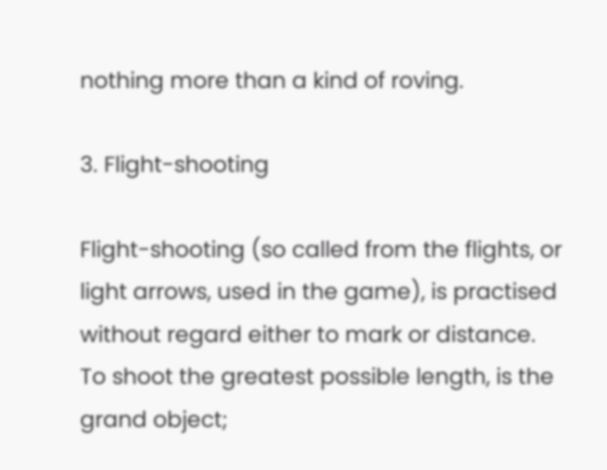nothing more than a kind of roving.

3. Flight-shooting

Flight-shooting (so called from the flights, or light arrows, used in the game), is practised without regard either to mark or distance. To shoot the greatest possible length, is the grand object;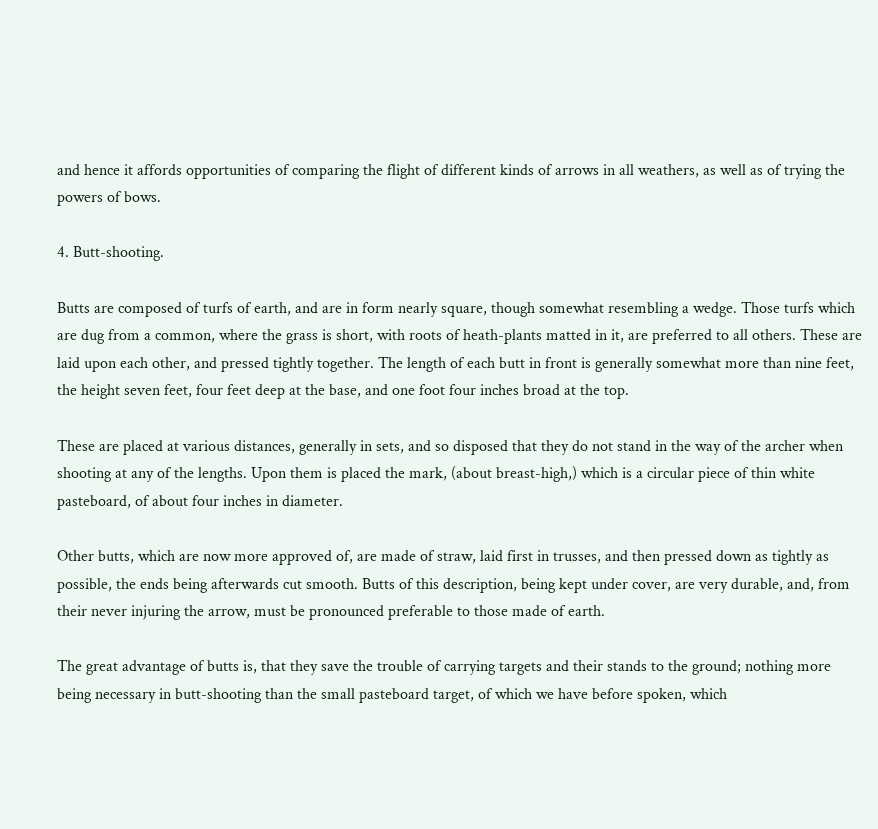and hence it affords opportunities of comparing the flight of different kinds of arrows in all weathers, as well as of trying the powers of bows.

4. Butt-shooting.

Butts are composed of turfs of earth, and are in form nearly square, though somewhat resembling a wedge. Those turfs which are dug from a common, where the grass is short, with roots of heath-plants matted in it, are preferred to all others. These are laid upon each other, and pressed tightly together. The length of each butt in front is generally somewhat more than nine feet, the height seven feet, four feet deep at the base, and one foot four inches broad at the top.

These are placed at various distances, generally in sets, and so disposed that they do not stand in the way of the archer when shooting at any of the lengths. Upon them is placed the mark, (about breast-high,) which is a circular piece of thin white pasteboard, of about four inches in diameter.

Other butts, which are now more approved of, are made of straw, laid first in trusses, and then pressed down as tightly as possible, the ends being afterwards cut smooth. Butts of this description, being kept under cover, are very durable, and, from their never injuring the arrow, must be pronounced preferable to those made of earth.

The great advantage of butts is, that they save the trouble of carrying targets and their stands to the ground; nothing more being necessary in butt-shooting than the small pasteboard target, of which we have before spoken, which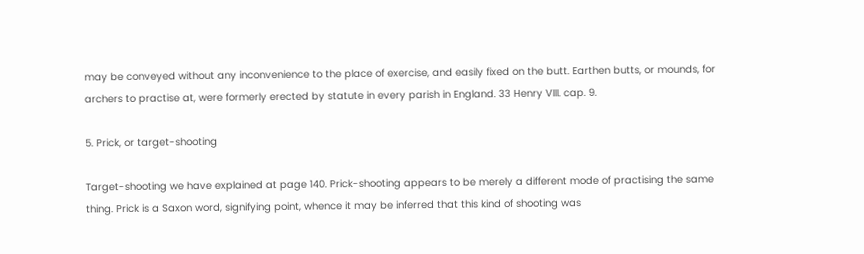may be conveyed without any inconvenience to the place of exercise, and easily fixed on the butt. Earthen butts, or mounds, for archers to practise at, were formerly erected by statute in every parish in England. 33 Henry VIII. cap. 9.

5. Prick, or target-shooting

Target-shooting we have explained at page 140. Prick-shooting appears to be merely a different mode of practising the same thing. Prick is a Saxon word, signifying point, whence it may be inferred that this kind of shooting was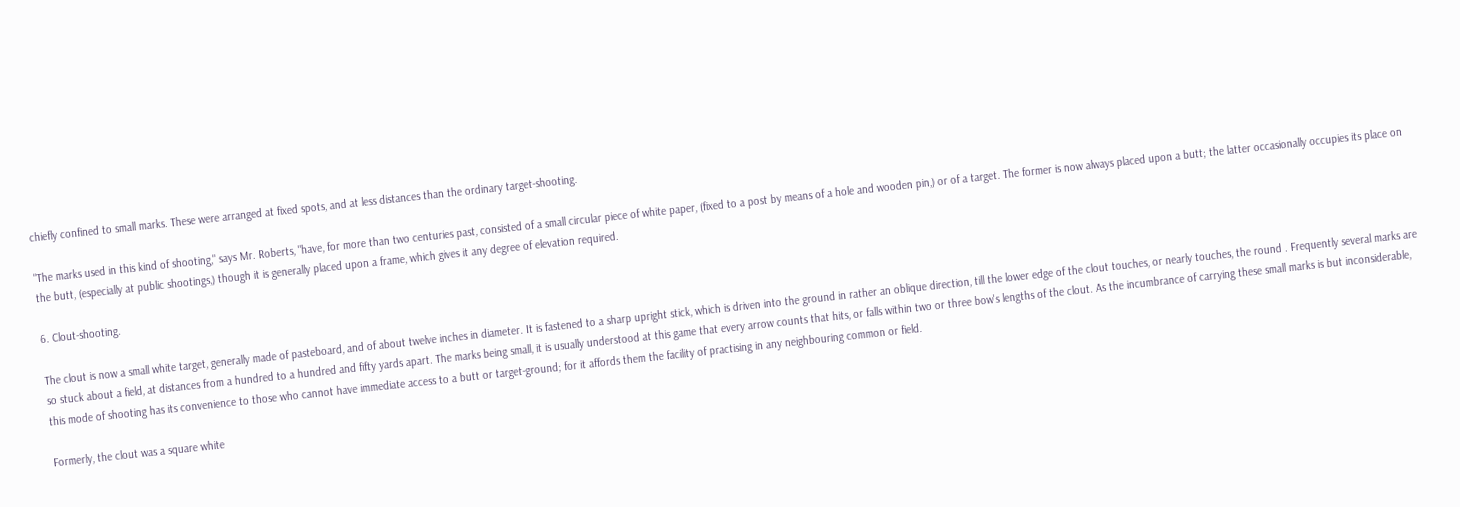chiefly confined to small marks. These were arranged at fixed spots, and at less distances than the ordinary target-shooting.

"The marks used in this kind of shooting," says Mr. Roberts, "have, for more than two centuries past, consisted of a small circular piece of white paper, (fixed to a post by means of a hole and wooden pin,) or of a target. The former is now always placed upon a butt; the latter occasionally occupies its place on the butt, (especially at public shootings,) though it is generally placed upon a frame, which gives it any degree of elevation required.

6. Clout-shooting.

The clout is now a small white target, generally made of pasteboard, and of about twelve inches in diameter. It is fastened to a sharp upright stick, which is driven into the ground in rather an oblique direction, till the lower edge of the clout touches, or nearly touches, the round . Frequently several marks are so stuck about a field, at distances from a hundred to a hundred and fifty yards apart. The marks being small, it is usually understood at this game that every arrow counts that hits, or falls within two or three bow's lengths of the clout. As the incumbrance of carrying these small marks is but inconsiderable, this mode of shooting has its convenience to those who cannot have immediate access to a butt or target-ground; for it affords them the facility of practising in any neighbouring common or field.

Formerly, the clout was a square white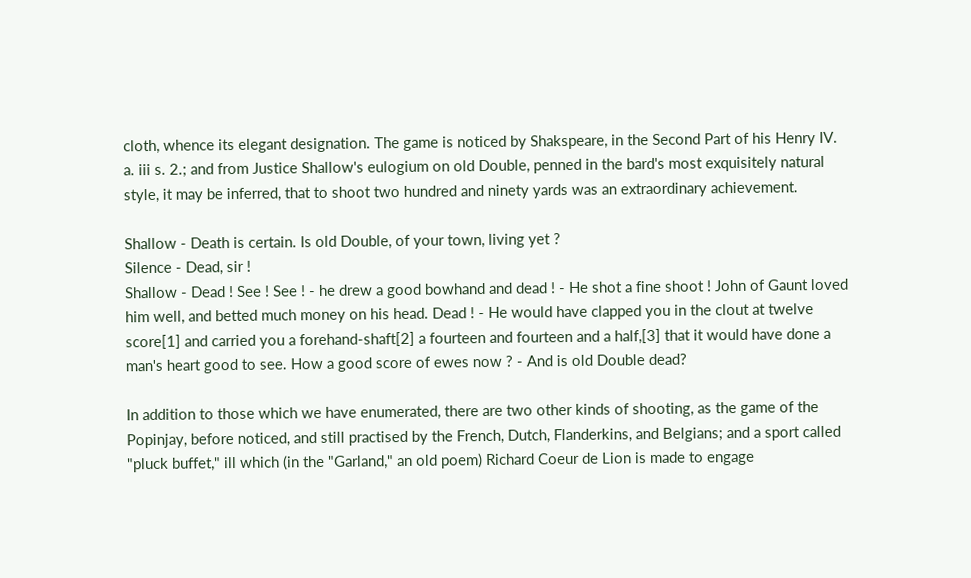cloth, whence its elegant designation. The game is noticed by Shakspeare, in the Second Part of his Henry IV. a. iii s. 2.; and from Justice Shallow's eulogium on old Double, penned in the bard's most exquisitely natural style, it may be inferred, that to shoot two hundred and ninety yards was an extraordinary achievement.

Shallow - Death is certain. Is old Double, of your town, living yet ?
Silence - Dead, sir !
Shallow - Dead ! See ! See ! - he drew a good bowhand and dead ! - He shot a fine shoot ! John of Gaunt loved him well, and betted much money on his head. Dead ! - He would have clapped you in the clout at twelve score[1] and carried you a forehand-shaft[2] a fourteen and fourteen and a half,[3] that it would have done a man's heart good to see. How a good score of ewes now ? - And is old Double dead?

In addition to those which we have enumerated, there are two other kinds of shooting, as the game of the Popinjay, before noticed, and still practised by the French, Dutch, Flanderkins, and Belgians; and a sport called "pluck buffet," ill which (in the "Garland," an old poem) Richard Coeur de Lion is made to engage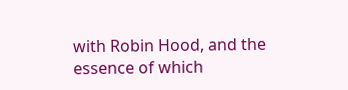with Robin Hood, and the essence of which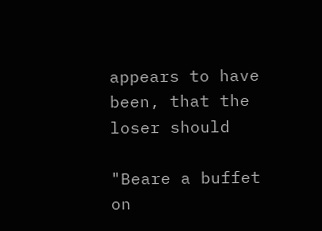appears to have been, that the loser should

"Beare a buffet on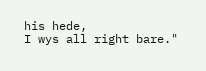his hede,
I wys all right bare."